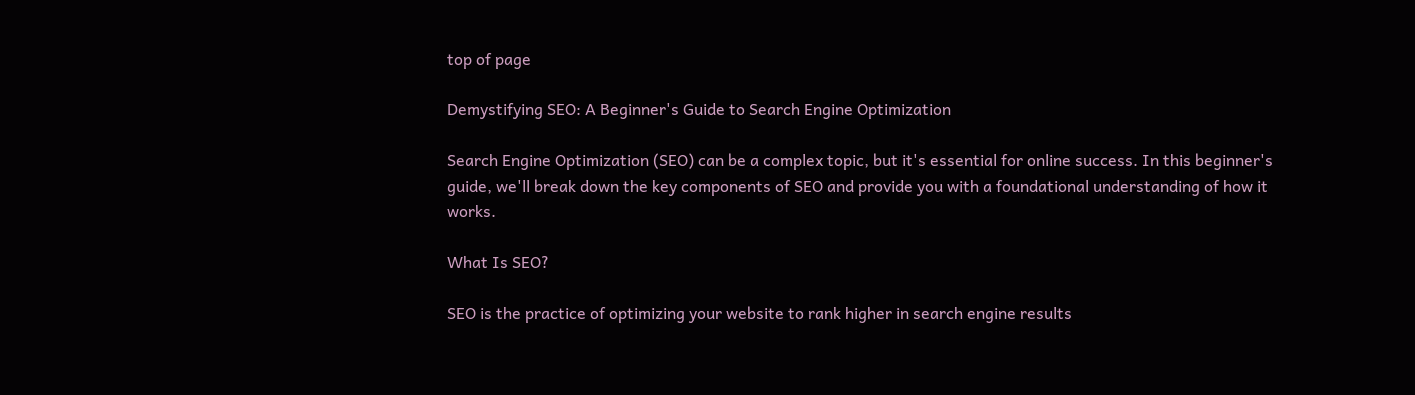top of page

Demystifying SEO: A Beginner's Guide to Search Engine Optimization

Search Engine Optimization (SEO) can be a complex topic, but it's essential for online success. In this beginner's guide, we'll break down the key components of SEO and provide you with a foundational understanding of how it works.

What Is SEO?

SEO is the practice of optimizing your website to rank higher in search engine results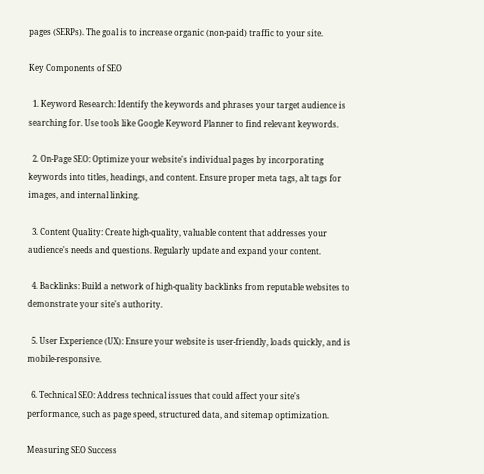pages (SERPs). The goal is to increase organic (non-paid) traffic to your site.

Key Components of SEO

  1. Keyword Research: Identify the keywords and phrases your target audience is searching for. Use tools like Google Keyword Planner to find relevant keywords.

  2. On-Page SEO: Optimize your website's individual pages by incorporating keywords into titles, headings, and content. Ensure proper meta tags, alt tags for images, and internal linking.

  3. Content Quality: Create high-quality, valuable content that addresses your audience's needs and questions. Regularly update and expand your content.

  4. Backlinks: Build a network of high-quality backlinks from reputable websites to demonstrate your site's authority.

  5. User Experience (UX): Ensure your website is user-friendly, loads quickly, and is mobile-responsive.

  6. Technical SEO: Address technical issues that could affect your site's performance, such as page speed, structured data, and sitemap optimization.

Measuring SEO Success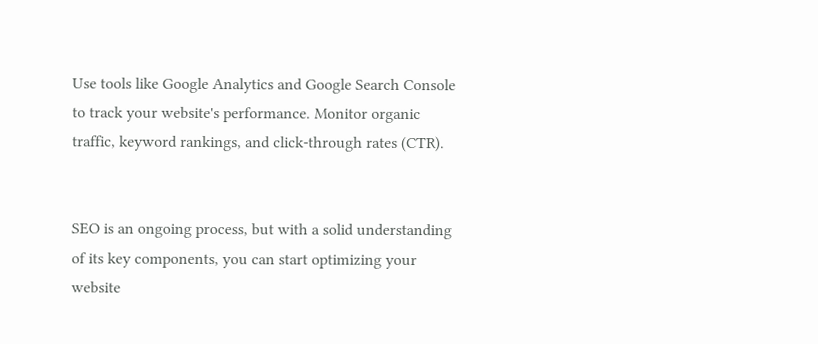Use tools like Google Analytics and Google Search Console to track your website's performance. Monitor organic traffic, keyword rankings, and click-through rates (CTR).


SEO is an ongoing process, but with a solid understanding of its key components, you can start optimizing your website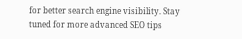for better search engine visibility. Stay tuned for more advanced SEO tips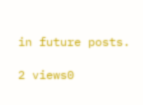in future posts.

2 views0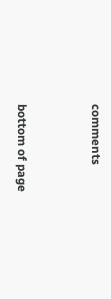comments


bottom of page